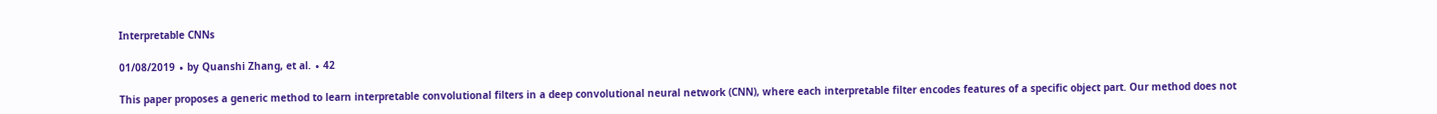Interpretable CNNs

01/08/2019 ∙ by Quanshi Zhang, et al. ∙ 42

This paper proposes a generic method to learn interpretable convolutional filters in a deep convolutional neural network (CNN), where each interpretable filter encodes features of a specific object part. Our method does not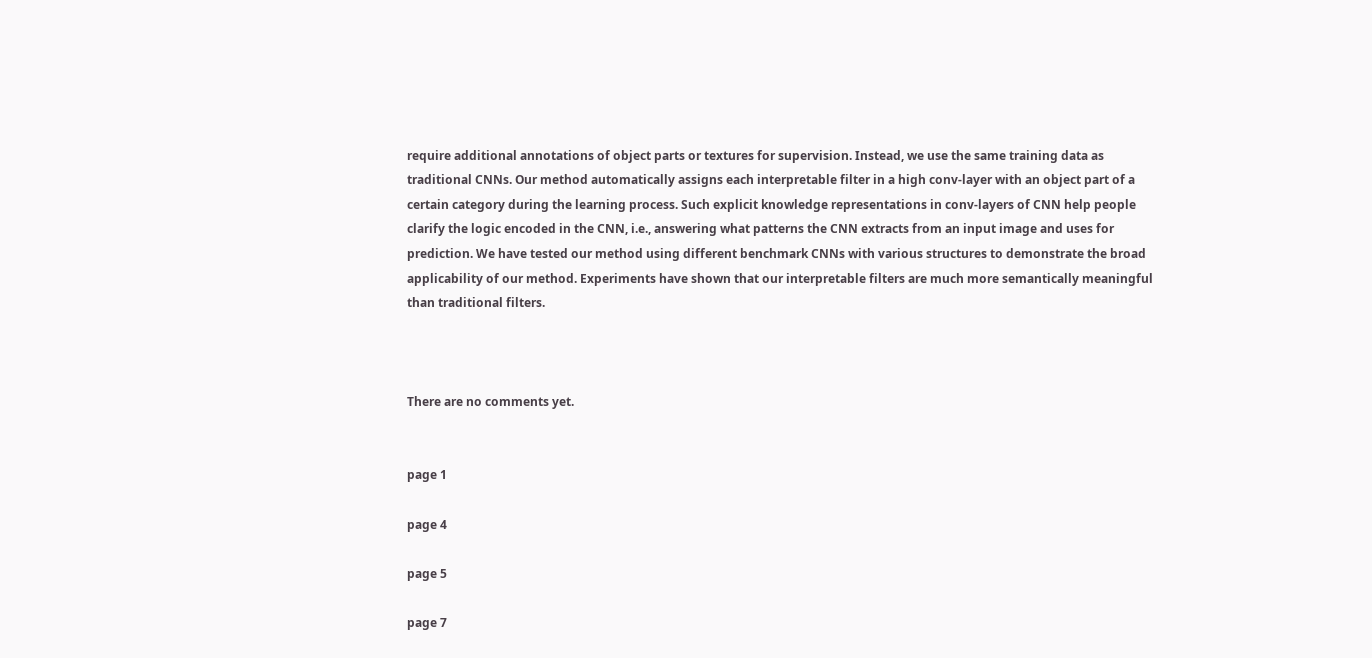require additional annotations of object parts or textures for supervision. Instead, we use the same training data as traditional CNNs. Our method automatically assigns each interpretable filter in a high conv-layer with an object part of a certain category during the learning process. Such explicit knowledge representations in conv-layers of CNN help people clarify the logic encoded in the CNN, i.e., answering what patterns the CNN extracts from an input image and uses for prediction. We have tested our method using different benchmark CNNs with various structures to demonstrate the broad applicability of our method. Experiments have shown that our interpretable filters are much more semantically meaningful than traditional filters.



There are no comments yet.


page 1

page 4

page 5

page 7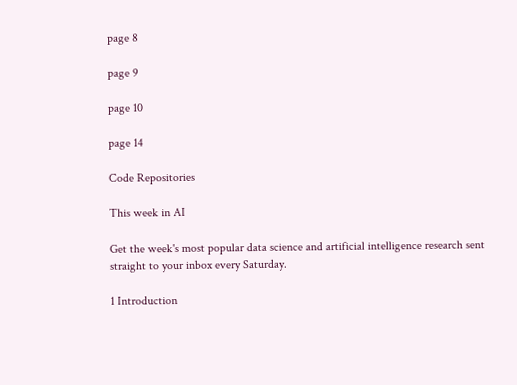page 8

page 9

page 10

page 14

Code Repositories

This week in AI

Get the week's most popular data science and artificial intelligence research sent straight to your inbox every Saturday.

1 Introduction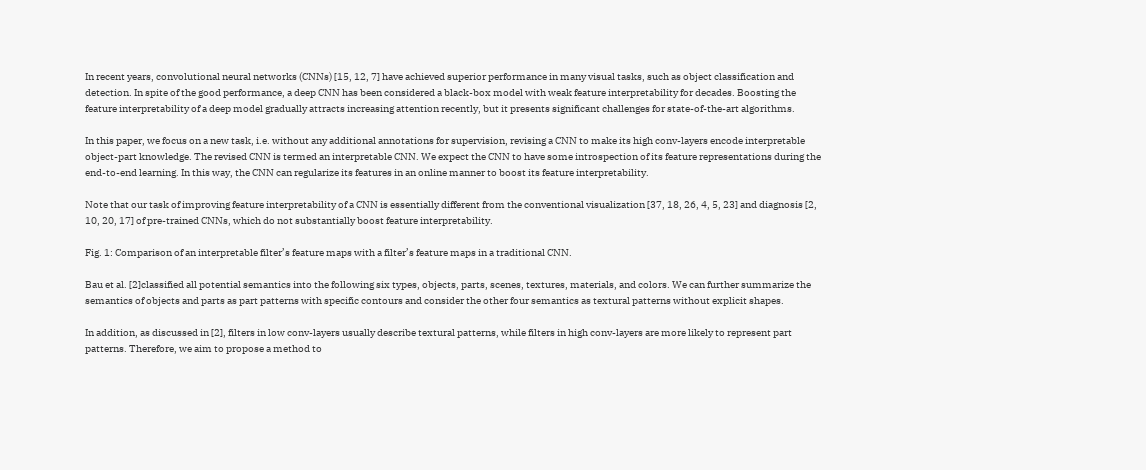In recent years, convolutional neural networks (CNNs) [15, 12, 7] have achieved superior performance in many visual tasks, such as object classification and detection. In spite of the good performance, a deep CNN has been considered a black-box model with weak feature interpretability for decades. Boosting the feature interpretability of a deep model gradually attracts increasing attention recently, but it presents significant challenges for state-of-the-art algorithms.

In this paper, we focus on a new task, i.e. without any additional annotations for supervision, revising a CNN to make its high conv-layers encode interpretable object-part knowledge. The revised CNN is termed an interpretable CNN. We expect the CNN to have some introspection of its feature representations during the end-to-end learning. In this way, the CNN can regularize its features in an online manner to boost its feature interpretability.

Note that our task of improving feature interpretability of a CNN is essentially different from the conventional visualization [37, 18, 26, 4, 5, 23] and diagnosis [2, 10, 20, 17] of pre-trained CNNs, which do not substantially boost feature interpretability.

Fig. 1: Comparison of an interpretable filter’s feature maps with a filter’s feature maps in a traditional CNN.

Bau et al. [2]classified all potential semantics into the following six types, objects, parts, scenes, textures, materials, and colors. We can further summarize the semantics of objects and parts as part patterns with specific contours and consider the other four semantics as textural patterns without explicit shapes.

In addition, as discussed in [2], filters in low conv-layers usually describe textural patterns, while filters in high conv-layers are more likely to represent part patterns. Therefore, we aim to propose a method to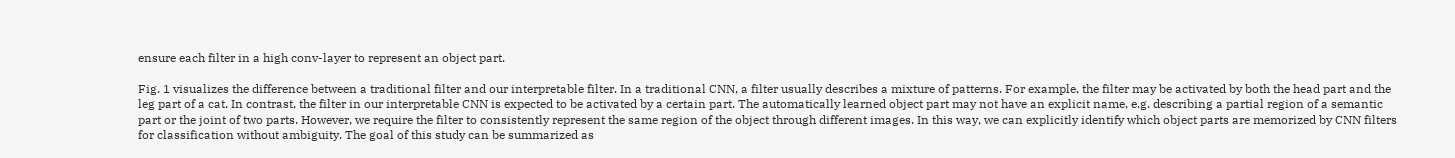ensure each filter in a high conv-layer to represent an object part.

Fig. 1 visualizes the difference between a traditional filter and our interpretable filter. In a traditional CNN, a filter usually describes a mixture of patterns. For example, the filter may be activated by both the head part and the leg part of a cat. In contrast, the filter in our interpretable CNN is expected to be activated by a certain part. The automatically learned object part may not have an explicit name, e.g. describing a partial region of a semantic part or the joint of two parts. However, we require the filter to consistently represent the same region of the object through different images. In this way, we can explicitly identify which object parts are memorized by CNN filters for classification without ambiguity. The goal of this study can be summarized as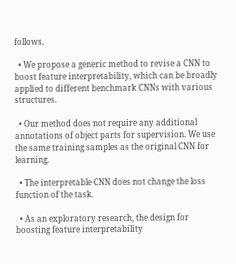follows.

  • We propose a generic method to revise a CNN to boost feature interpretability, which can be broadly applied to different benchmark CNNs with various structures.

  • Our method does not require any additional annotations of object parts for supervision. We use the same training samples as the original CNN for learning.

  • The interpretable CNN does not change the loss function of the task.

  • As an exploratory research, the design for boosting feature interpretability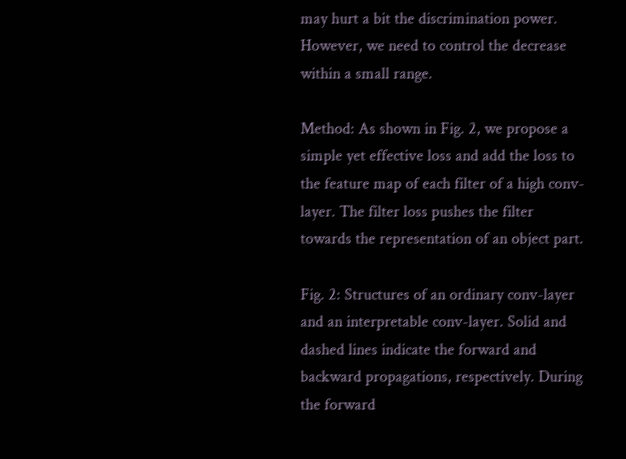may hurt a bit the discrimination power. However, we need to control the decrease within a small range.

Method: As shown in Fig. 2, we propose a simple yet effective loss and add the loss to the feature map of each filter of a high conv-layer. The filter loss pushes the filter towards the representation of an object part.

Fig. 2: Structures of an ordinary conv-layer and an interpretable conv-layer. Solid and dashed lines indicate the forward and backward propagations, respectively. During the forward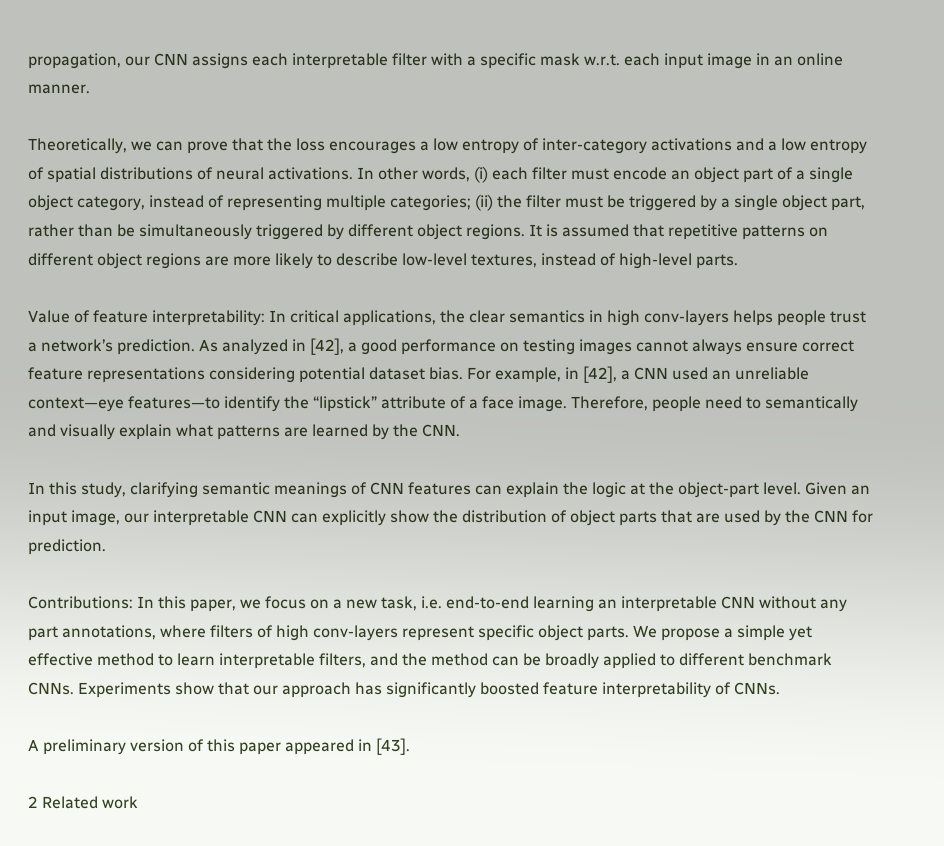propagation, our CNN assigns each interpretable filter with a specific mask w.r.t. each input image in an online manner.

Theoretically, we can prove that the loss encourages a low entropy of inter-category activations and a low entropy of spatial distributions of neural activations. In other words, (i) each filter must encode an object part of a single object category, instead of representing multiple categories; (ii) the filter must be triggered by a single object part, rather than be simultaneously triggered by different object regions. It is assumed that repetitive patterns on different object regions are more likely to describe low-level textures, instead of high-level parts.

Value of feature interpretability: In critical applications, the clear semantics in high conv-layers helps people trust a network’s prediction. As analyzed in [42], a good performance on testing images cannot always ensure correct feature representations considering potential dataset bias. For example, in [42], a CNN used an unreliable context—eye features—to identify the “lipstick” attribute of a face image. Therefore, people need to semantically and visually explain what patterns are learned by the CNN.

In this study, clarifying semantic meanings of CNN features can explain the logic at the object-part level. Given an input image, our interpretable CNN can explicitly show the distribution of object parts that are used by the CNN for prediction.

Contributions: In this paper, we focus on a new task, i.e. end-to-end learning an interpretable CNN without any part annotations, where filters of high conv-layers represent specific object parts. We propose a simple yet effective method to learn interpretable filters, and the method can be broadly applied to different benchmark CNNs. Experiments show that our approach has significantly boosted feature interpretability of CNNs.

A preliminary version of this paper appeared in [43].

2 Related work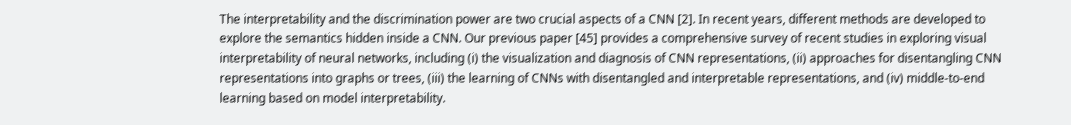The interpretability and the discrimination power are two crucial aspects of a CNN [2]. In recent years, different methods are developed to explore the semantics hidden inside a CNN. Our previous paper [45] provides a comprehensive survey of recent studies in exploring visual interpretability of neural networks, including (i) the visualization and diagnosis of CNN representations, (ii) approaches for disentangling CNN representations into graphs or trees, (iii) the learning of CNNs with disentangled and interpretable representations, and (iv) middle-to-end learning based on model interpretability.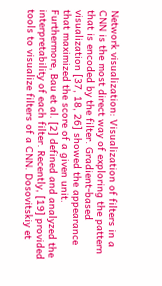Network visualization: Visualization of filters in a CNN is the most direct way of exploring the pattern that is encoded by the filter. Gradient-based visualization [37, 18, 26] showed the appearance that maximized the score of a given unit. Furthermore, Bau et al. [2] defined and analyzed the interpretability of each filter. Recently, [19] provided tools to visualize filters of a CNN. Dosovitskiy et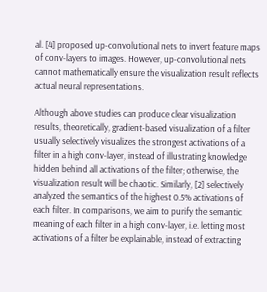al. [4] proposed up-convolutional nets to invert feature maps of conv-layers to images. However, up-convolutional nets cannot mathematically ensure the visualization result reflects actual neural representations.

Although above studies can produce clear visualization results, theoretically, gradient-based visualization of a filter usually selectively visualizes the strongest activations of a filter in a high conv-layer, instead of illustrating knowledge hidden behind all activations of the filter; otherwise, the visualization result will be chaotic. Similarly, [2] selectively analyzed the semantics of the highest 0.5% activations of each filter. In comparisons, we aim to purify the semantic meaning of each filter in a high conv-layer, i.e. letting most activations of a filter be explainable, instead of extracting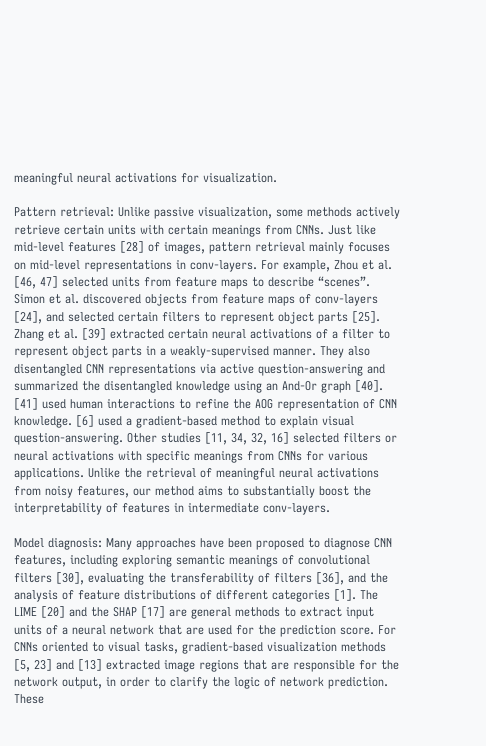meaningful neural activations for visualization.

Pattern retrieval: Unlike passive visualization, some methods actively retrieve certain units with certain meanings from CNNs. Just like mid-level features [28] of images, pattern retrieval mainly focuses on mid-level representations in conv-layers. For example, Zhou et al. [46, 47] selected units from feature maps to describe “scenes”. Simon et al. discovered objects from feature maps of conv-layers [24], and selected certain filters to represent object parts [25]. Zhang et al. [39] extracted certain neural activations of a filter to represent object parts in a weakly-supervised manner. They also disentangled CNN representations via active question-answering and summarized the disentangled knowledge using an And-Or graph [40]. [41] used human interactions to refine the AOG representation of CNN knowledge. [6] used a gradient-based method to explain visual question-answering. Other studies [11, 34, 32, 16] selected filters or neural activations with specific meanings from CNNs for various applications. Unlike the retrieval of meaningful neural activations from noisy features, our method aims to substantially boost the interpretability of features in intermediate conv-layers.

Model diagnosis: Many approaches have been proposed to diagnose CNN features, including exploring semantic meanings of convolutional filters [30], evaluating the transferability of filters [36], and the analysis of feature distributions of different categories [1]. The LIME [20] and the SHAP [17] are general methods to extract input units of a neural network that are used for the prediction score. For CNNs oriented to visual tasks, gradient-based visualization methods [5, 23] and [13] extracted image regions that are responsible for the network output, in order to clarify the logic of network prediction. These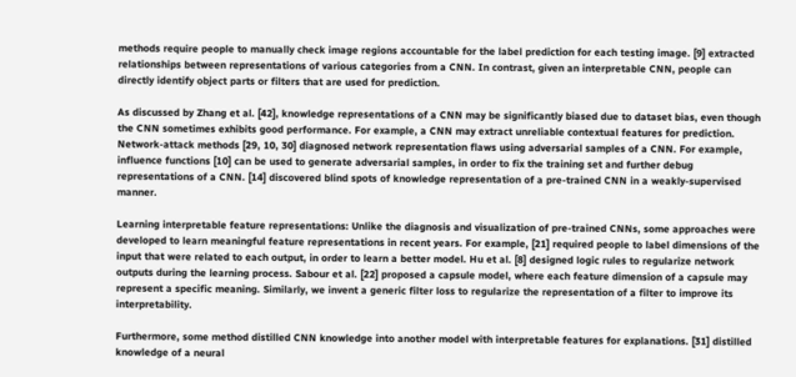methods require people to manually check image regions accountable for the label prediction for each testing image. [9] extracted relationships between representations of various categories from a CNN. In contrast, given an interpretable CNN, people can directly identify object parts or filters that are used for prediction.

As discussed by Zhang et al. [42], knowledge representations of a CNN may be significantly biased due to dataset bias, even though the CNN sometimes exhibits good performance. For example, a CNN may extract unreliable contextual features for prediction. Network-attack methods [29, 10, 30] diagnosed network representation flaws using adversarial samples of a CNN. For example, influence functions [10] can be used to generate adversarial samples, in order to fix the training set and further debug representations of a CNN. [14] discovered blind spots of knowledge representation of a pre-trained CNN in a weakly-supervised manner.

Learning interpretable feature representations: Unlike the diagnosis and visualization of pre-trained CNNs, some approaches were developed to learn meaningful feature representations in recent years. For example, [21] required people to label dimensions of the input that were related to each output, in order to learn a better model. Hu et al. [8] designed logic rules to regularize network outputs during the learning process. Sabour et al. [22] proposed a capsule model, where each feature dimension of a capsule may represent a specific meaning. Similarly, we invent a generic filter loss to regularize the representation of a filter to improve its interpretability.

Furthermore, some method distilled CNN knowledge into another model with interpretable features for explanations. [31] distilled knowledge of a neural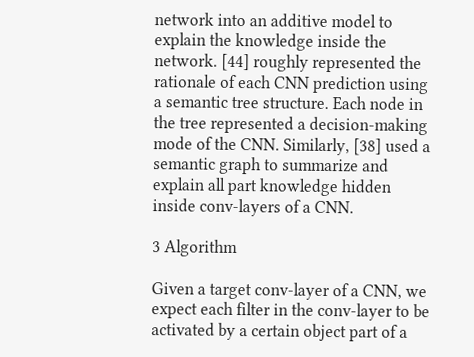network into an additive model to explain the knowledge inside the network. [44] roughly represented the rationale of each CNN prediction using a semantic tree structure. Each node in the tree represented a decision-making mode of the CNN. Similarly, [38] used a semantic graph to summarize and explain all part knowledge hidden inside conv-layers of a CNN.

3 Algorithm

Given a target conv-layer of a CNN, we expect each filter in the conv-layer to be activated by a certain object part of a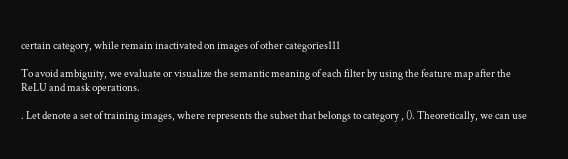certain category, while remain inactivated on images of other categories111

To avoid ambiguity, we evaluate or visualize the semantic meaning of each filter by using the feature map after the ReLU and mask operations.

. Let denote a set of training images, where represents the subset that belongs to category , (). Theoretically, we can use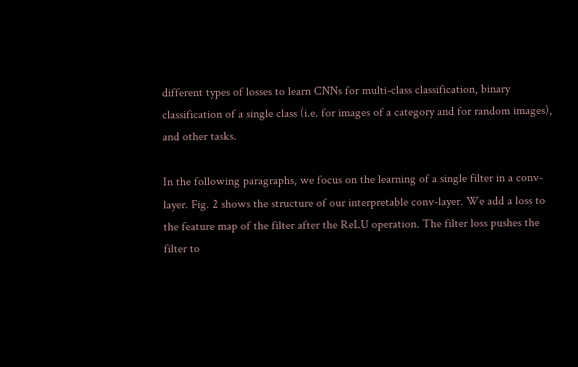different types of losses to learn CNNs for multi-class classification, binary classification of a single class (i.e. for images of a category and for random images), and other tasks.

In the following paragraphs, we focus on the learning of a single filter in a conv-layer. Fig. 2 shows the structure of our interpretable conv-layer. We add a loss to the feature map of the filter after the ReLU operation. The filter loss pushes the filter to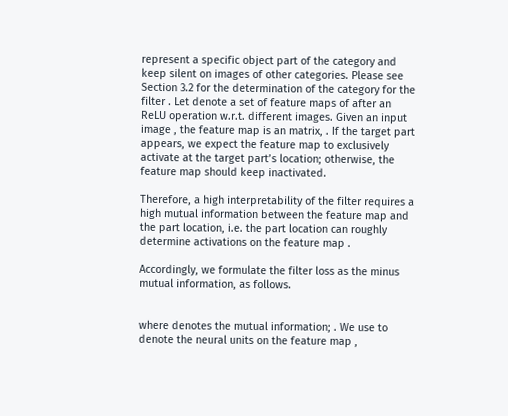represent a specific object part of the category and keep silent on images of other categories. Please see Section 3.2 for the determination of the category for the filter . Let denote a set of feature maps of after an ReLU operation w.r.t. different images. Given an input image , the feature map is an matrix, . If the target part appears, we expect the feature map to exclusively activate at the target part’s location; otherwise, the feature map should keep inactivated.

Therefore, a high interpretability of the filter requires a high mutual information between the feature map and the part location, i.e. the part location can roughly determine activations on the feature map .

Accordingly, we formulate the filter loss as the minus mutual information, as follows.


where denotes the mutual information; . We use to denote the neural units on the feature map ,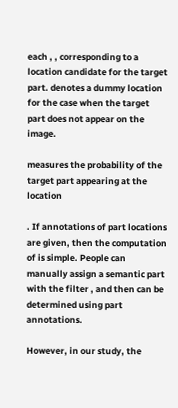each , , corresponding to a location candidate for the target part. denotes a dummy location for the case when the target part does not appear on the image.

measures the probability of the target part appearing at the location

. If annotations of part locations are given, then the computation of is simple. People can manually assign a semantic part with the filter , and then can be determined using part annotations.

However, in our study, the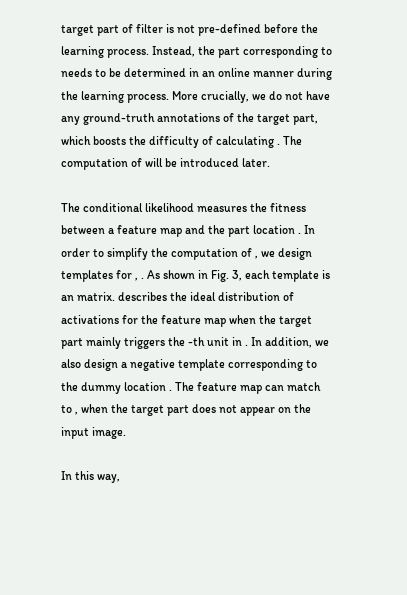target part of filter is not pre-defined before the learning process. Instead, the part corresponding to needs to be determined in an online manner during the learning process. More crucially, we do not have any ground-truth annotations of the target part, which boosts the difficulty of calculating . The computation of will be introduced later.

The conditional likelihood measures the fitness between a feature map and the part location . In order to simplify the computation of , we design templates for , . As shown in Fig. 3, each template is an matrix. describes the ideal distribution of activations for the feature map when the target part mainly triggers the -th unit in . In addition, we also design a negative template corresponding to the dummy location . The feature map can match to , when the target part does not appear on the input image.

In this way,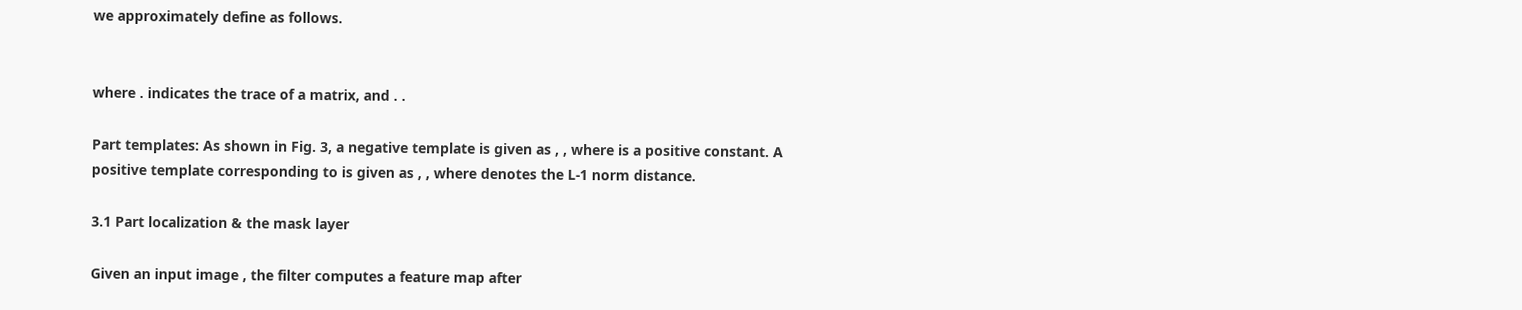we approximately define as follows.


where . indicates the trace of a matrix, and . .

Part templates: As shown in Fig. 3, a negative template is given as , , where is a positive constant. A positive template corresponding to is given as , , where denotes the L-1 norm distance.

3.1 Part localization & the mask layer

Given an input image , the filter computes a feature map after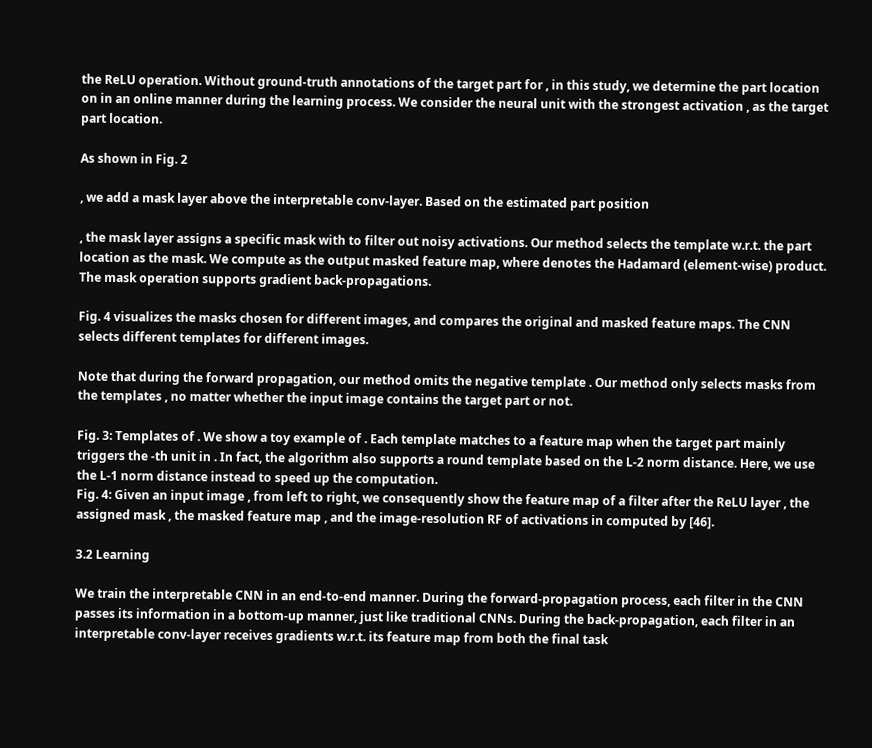the ReLU operation. Without ground-truth annotations of the target part for , in this study, we determine the part location on in an online manner during the learning process. We consider the neural unit with the strongest activation , as the target part location.

As shown in Fig. 2

, we add a mask layer above the interpretable conv-layer. Based on the estimated part position

, the mask layer assigns a specific mask with to filter out noisy activations. Our method selects the template w.r.t. the part location as the mask. We compute as the output masked feature map, where denotes the Hadamard (element-wise) product. The mask operation supports gradient back-propagations.

Fig. 4 visualizes the masks chosen for different images, and compares the original and masked feature maps. The CNN selects different templates for different images.

Note that during the forward propagation, our method omits the negative template . Our method only selects masks from the templates , no matter whether the input image contains the target part or not.

Fig. 3: Templates of . We show a toy example of . Each template matches to a feature map when the target part mainly triggers the -th unit in . In fact, the algorithm also supports a round template based on the L-2 norm distance. Here, we use the L-1 norm distance instead to speed up the computation.
Fig. 4: Given an input image , from left to right, we consequently show the feature map of a filter after the ReLU layer , the assigned mask , the masked feature map , and the image-resolution RF of activations in computed by [46].

3.2 Learning

We train the interpretable CNN in an end-to-end manner. During the forward-propagation process, each filter in the CNN passes its information in a bottom-up manner, just like traditional CNNs. During the back-propagation, each filter in an interpretable conv-layer receives gradients w.r.t. its feature map from both the final task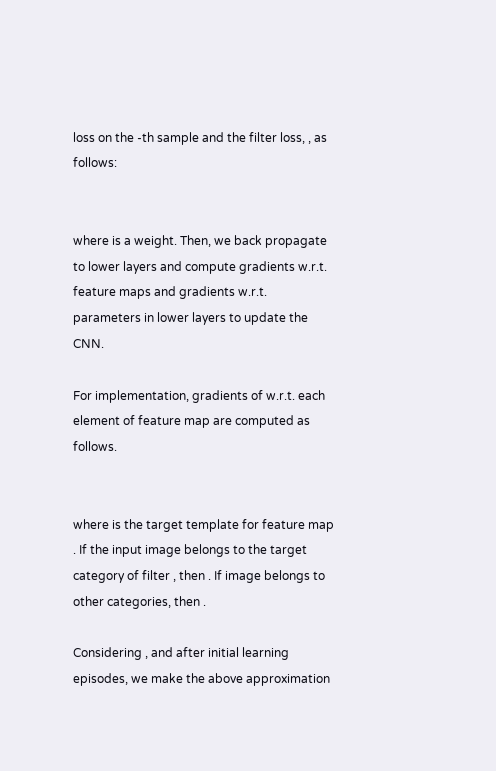loss on the -th sample and the filter loss, , as follows:


where is a weight. Then, we back propagate to lower layers and compute gradients w.r.t. feature maps and gradients w.r.t. parameters in lower layers to update the CNN.

For implementation, gradients of w.r.t. each element of feature map are computed as follows.


where is the target template for feature map . If the input image belongs to the target category of filter , then . If image belongs to other categories, then .

Considering , and after initial learning episodes, we make the above approximation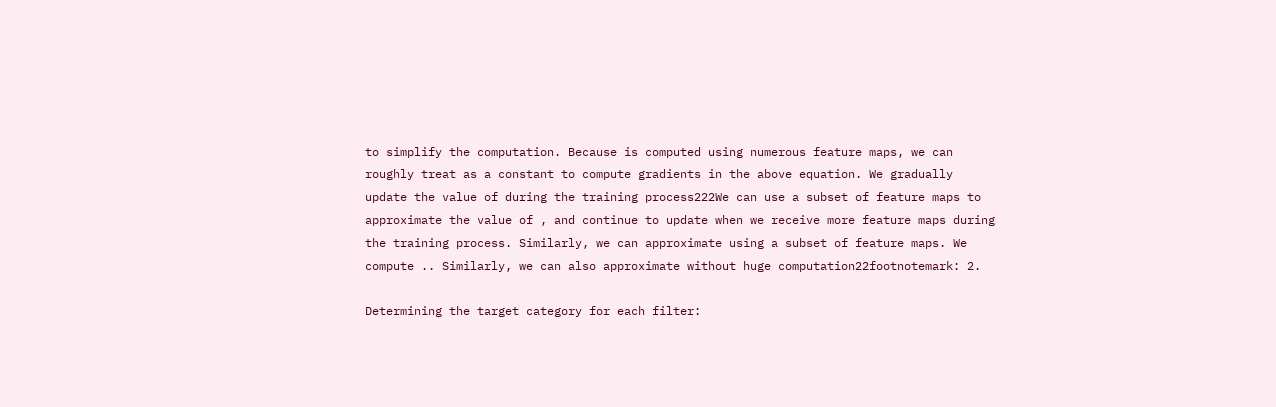to simplify the computation. Because is computed using numerous feature maps, we can roughly treat as a constant to compute gradients in the above equation. We gradually update the value of during the training process222We can use a subset of feature maps to approximate the value of , and continue to update when we receive more feature maps during the training process. Similarly, we can approximate using a subset of feature maps. We compute .. Similarly, we can also approximate without huge computation22footnotemark: 2.

Determining the target category for each filter: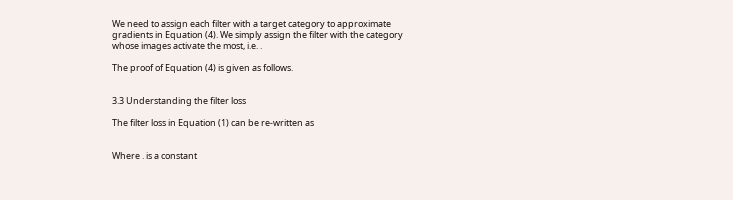We need to assign each filter with a target category to approximate gradients in Equation (4). We simply assign the filter with the category whose images activate the most, i.e. .

The proof of Equation (4) is given as follows.


3.3 Understanding the filter loss

The filter loss in Equation (1) can be re-written as


Where . is a constant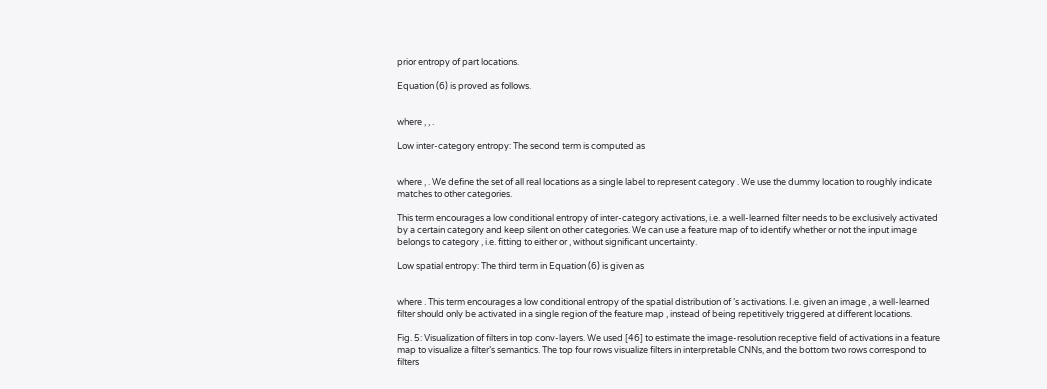prior entropy of part locations.

Equation (6) is proved as follows.


where , , .

Low inter-category entropy: The second term is computed as


where , . We define the set of all real locations as a single label to represent category . We use the dummy location to roughly indicate matches to other categories.

This term encourages a low conditional entropy of inter-category activations, i.e. a well-learned filter needs to be exclusively activated by a certain category and keep silent on other categories. We can use a feature map of to identify whether or not the input image belongs to category , i.e. fitting to either or , without significant uncertainty.

Low spatial entropy: The third term in Equation (6) is given as


where . This term encourages a low conditional entropy of the spatial distribution of ’s activations. I.e. given an image , a well-learned filter should only be activated in a single region of the feature map , instead of being repetitively triggered at different locations.

Fig. 5: Visualization of filters in top conv-layers. We used [46] to estimate the image-resolution receptive field of activations in a feature map to visualize a filter’s semantics. The top four rows visualize filters in interpretable CNNs, and the bottom two rows correspond to filters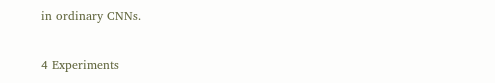in ordinary CNNs.

4 Experiments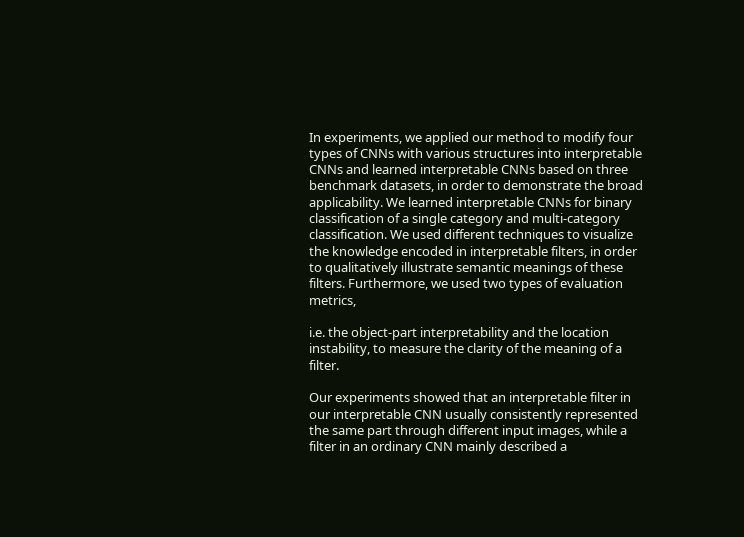In experiments, we applied our method to modify four types of CNNs with various structures into interpretable CNNs and learned interpretable CNNs based on three benchmark datasets, in order to demonstrate the broad applicability. We learned interpretable CNNs for binary classification of a single category and multi-category classification. We used different techniques to visualize the knowledge encoded in interpretable filters, in order to qualitatively illustrate semantic meanings of these filters. Furthermore, we used two types of evaluation metrics,

i.e. the object-part interpretability and the location instability, to measure the clarity of the meaning of a filter.

Our experiments showed that an interpretable filter in our interpretable CNN usually consistently represented the same part through different input images, while a filter in an ordinary CNN mainly described a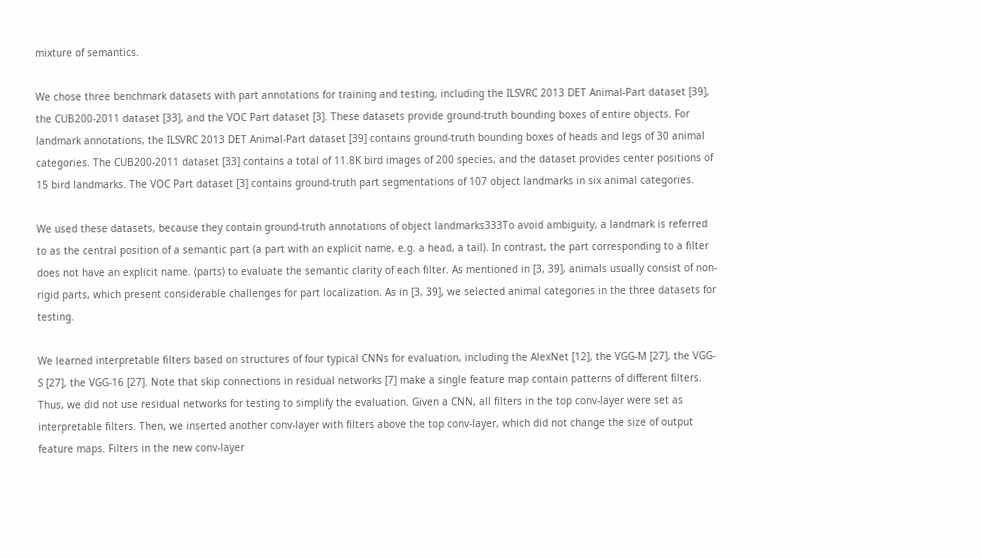mixture of semantics.

We chose three benchmark datasets with part annotations for training and testing, including the ILSVRC 2013 DET Animal-Part dataset [39], the CUB200-2011 dataset [33], and the VOC Part dataset [3]. These datasets provide ground-truth bounding boxes of entire objects. For landmark annotations, the ILSVRC 2013 DET Animal-Part dataset [39] contains ground-truth bounding boxes of heads and legs of 30 animal categories. The CUB200-2011 dataset [33] contains a total of 11.8K bird images of 200 species, and the dataset provides center positions of 15 bird landmarks. The VOC Part dataset [3] contains ground-truth part segmentations of 107 object landmarks in six animal categories.

We used these datasets, because they contain ground-truth annotations of object landmarks333To avoid ambiguity, a landmark is referred to as the central position of a semantic part (a part with an explicit name, e.g. a head, a tail). In contrast, the part corresponding to a filter does not have an explicit name. (parts) to evaluate the semantic clarity of each filter. As mentioned in [3, 39], animals usually consist of non-rigid parts, which present considerable challenges for part localization. As in [3, 39], we selected animal categories in the three datasets for testing.

We learned interpretable filters based on structures of four typical CNNs for evaluation, including the AlexNet [12], the VGG-M [27], the VGG-S [27], the VGG-16 [27]. Note that skip connections in residual networks [7] make a single feature map contain patterns of different filters. Thus, we did not use residual networks for testing to simplify the evaluation. Given a CNN, all filters in the top conv-layer were set as interpretable filters. Then, we inserted another conv-layer with filters above the top conv-layer, which did not change the size of output feature maps. Filters in the new conv-layer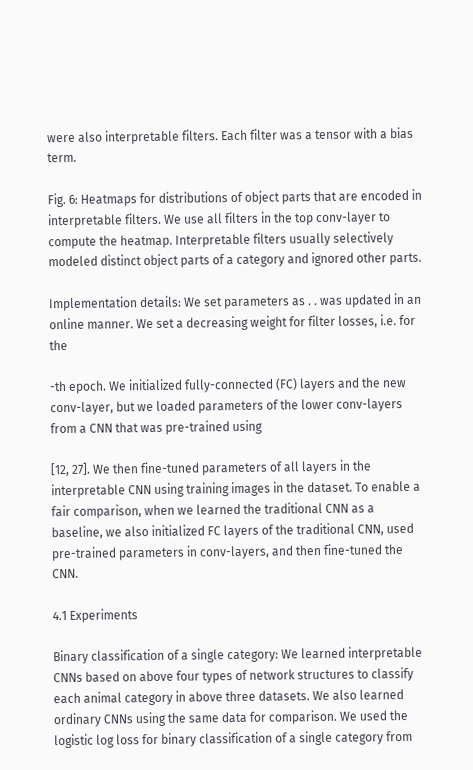were also interpretable filters. Each filter was a tensor with a bias term.

Fig. 6: Heatmaps for distributions of object parts that are encoded in interpretable filters. We use all filters in the top conv-layer to compute the heatmap. Interpretable filters usually selectively modeled distinct object parts of a category and ignored other parts.

Implementation details: We set parameters as . . was updated in an online manner. We set a decreasing weight for filter losses, i.e. for the

-th epoch. We initialized fully-connected (FC) layers and the new conv-layer, but we loaded parameters of the lower conv-layers from a CNN that was pre-trained using

[12, 27]. We then fine-tuned parameters of all layers in the interpretable CNN using training images in the dataset. To enable a fair comparison, when we learned the traditional CNN as a baseline, we also initialized FC layers of the traditional CNN, used pre-trained parameters in conv-layers, and then fine-tuned the CNN.

4.1 Experiments

Binary classification of a single category: We learned interpretable CNNs based on above four types of network structures to classify each animal category in above three datasets. We also learned ordinary CNNs using the same data for comparison. We used the logistic log loss for binary classification of a single category from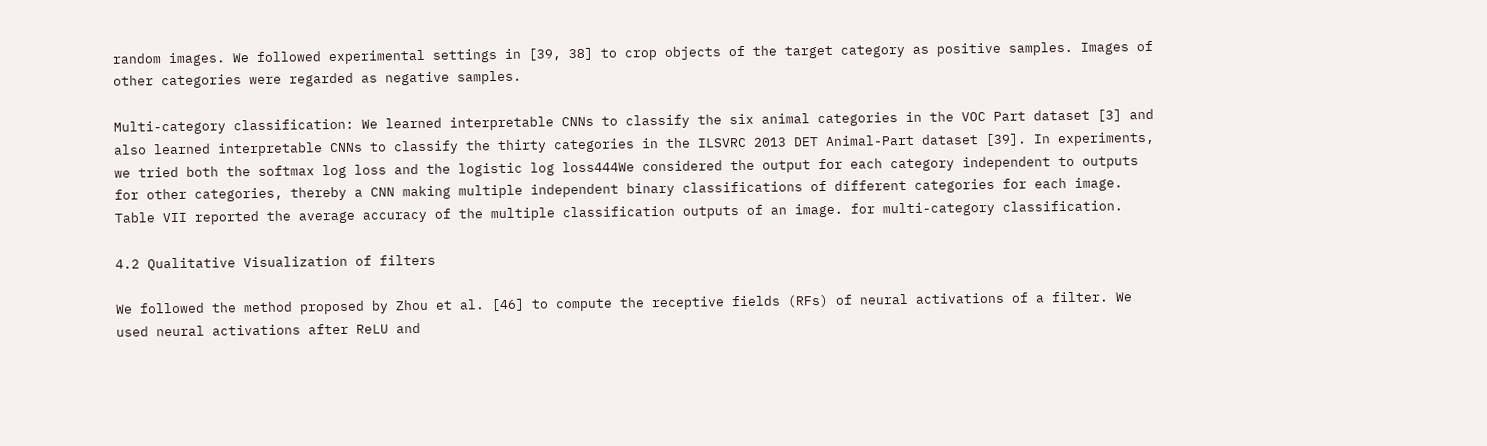random images. We followed experimental settings in [39, 38] to crop objects of the target category as positive samples. Images of other categories were regarded as negative samples.

Multi-category classification: We learned interpretable CNNs to classify the six animal categories in the VOC Part dataset [3] and also learned interpretable CNNs to classify the thirty categories in the ILSVRC 2013 DET Animal-Part dataset [39]. In experiments, we tried both the softmax log loss and the logistic log loss444We considered the output for each category independent to outputs for other categories, thereby a CNN making multiple independent binary classifications of different categories for each image. Table VII reported the average accuracy of the multiple classification outputs of an image. for multi-category classification.

4.2 Qualitative Visualization of filters

We followed the method proposed by Zhou et al. [46] to compute the receptive fields (RFs) of neural activations of a filter. We used neural activations after ReLU and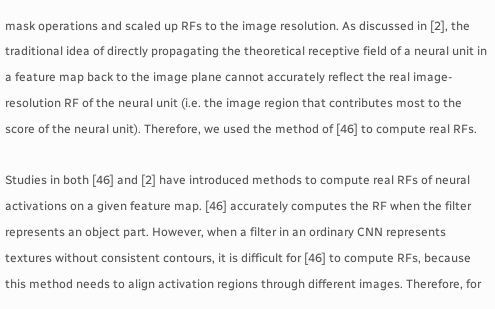mask operations and scaled up RFs to the image resolution. As discussed in [2], the traditional idea of directly propagating the theoretical receptive field of a neural unit in a feature map back to the image plane cannot accurately reflect the real image-resolution RF of the neural unit (i.e. the image region that contributes most to the score of the neural unit). Therefore, we used the method of [46] to compute real RFs.

Studies in both [46] and [2] have introduced methods to compute real RFs of neural activations on a given feature map. [46] accurately computes the RF when the filter represents an object part. However, when a filter in an ordinary CNN represents textures without consistent contours, it is difficult for [46] to compute RFs, because this method needs to align activation regions through different images. Therefore, for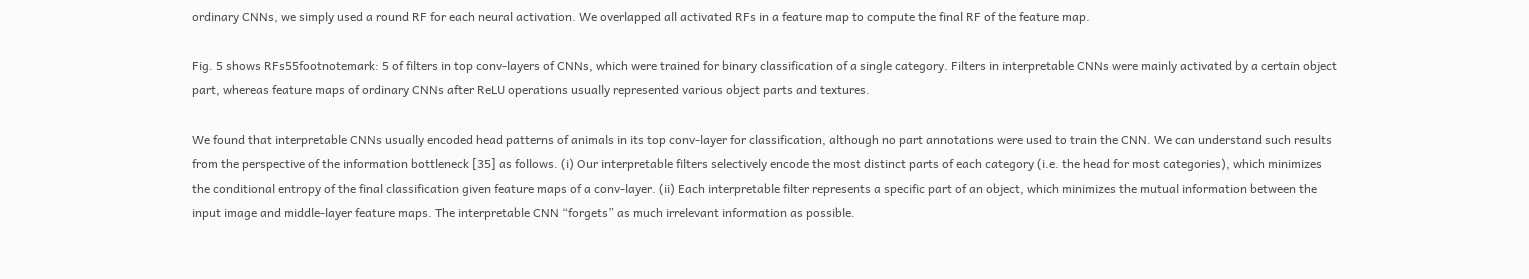ordinary CNNs, we simply used a round RF for each neural activation. We overlapped all activated RFs in a feature map to compute the final RF of the feature map.

Fig. 5 shows RFs55footnotemark: 5 of filters in top conv-layers of CNNs, which were trained for binary classification of a single category. Filters in interpretable CNNs were mainly activated by a certain object part, whereas feature maps of ordinary CNNs after ReLU operations usually represented various object parts and textures.

We found that interpretable CNNs usually encoded head patterns of animals in its top conv-layer for classification, although no part annotations were used to train the CNN. We can understand such results from the perspective of the information bottleneck [35] as follows. (i) Our interpretable filters selectively encode the most distinct parts of each category (i.e. the head for most categories), which minimizes the conditional entropy of the final classification given feature maps of a conv-layer. (ii) Each interpretable filter represents a specific part of an object, which minimizes the mutual information between the input image and middle-layer feature maps. The interpretable CNN “forgets” as much irrelevant information as possible.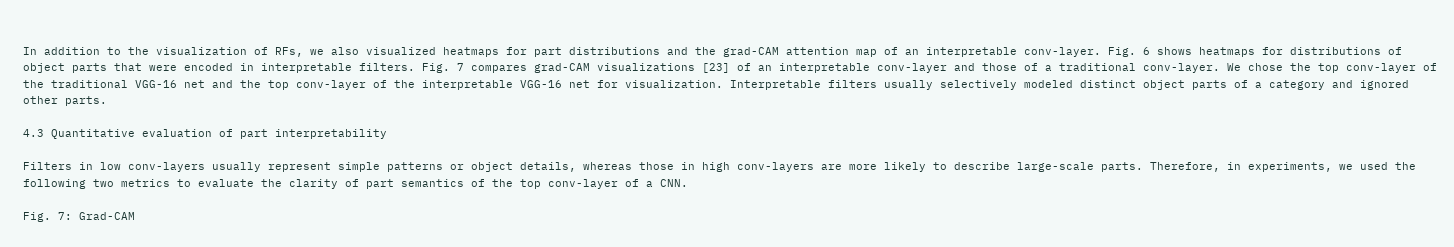In addition to the visualization of RFs, we also visualized heatmaps for part distributions and the grad-CAM attention map of an interpretable conv-layer. Fig. 6 shows heatmaps for distributions of object parts that were encoded in interpretable filters. Fig. 7 compares grad-CAM visualizations [23] of an interpretable conv-layer and those of a traditional conv-layer. We chose the top conv-layer of the traditional VGG-16 net and the top conv-layer of the interpretable VGG-16 net for visualization. Interpretable filters usually selectively modeled distinct object parts of a category and ignored other parts.

4.3 Quantitative evaluation of part interpretability

Filters in low conv-layers usually represent simple patterns or object details, whereas those in high conv-layers are more likely to describe large-scale parts. Therefore, in experiments, we used the following two metrics to evaluate the clarity of part semantics of the top conv-layer of a CNN.

Fig. 7: Grad-CAM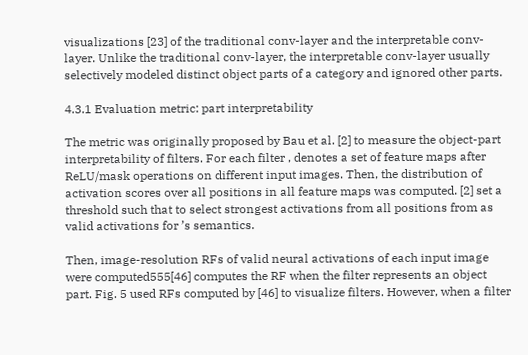visualizations [23] of the traditional conv-layer and the interpretable conv-layer. Unlike the traditional conv-layer, the interpretable conv-layer usually selectively modeled distinct object parts of a category and ignored other parts.

4.3.1 Evaluation metric: part interpretability

The metric was originally proposed by Bau et al. [2] to measure the object-part interpretability of filters. For each filter , denotes a set of feature maps after ReLU/mask operations on different input images. Then, the distribution of activation scores over all positions in all feature maps was computed. [2] set a threshold such that to select strongest activations from all positions from as valid activations for ’s semantics.

Then, image-resolution RFs of valid neural activations of each input image were computed555[46] computes the RF when the filter represents an object part. Fig. 5 used RFs computed by [46] to visualize filters. However, when a filter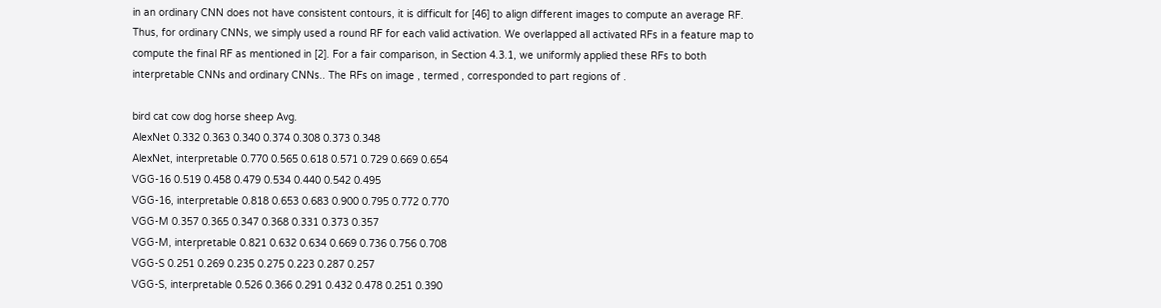in an ordinary CNN does not have consistent contours, it is difficult for [46] to align different images to compute an average RF. Thus, for ordinary CNNs, we simply used a round RF for each valid activation. We overlapped all activated RFs in a feature map to compute the final RF as mentioned in [2]. For a fair comparison, in Section 4.3.1, we uniformly applied these RFs to both interpretable CNNs and ordinary CNNs.. The RFs on image , termed , corresponded to part regions of .

bird cat cow dog horse sheep Avg.
AlexNet 0.332 0.363 0.340 0.374 0.308 0.373 0.348
AlexNet, interpretable 0.770 0.565 0.618 0.571 0.729 0.669 0.654
VGG-16 0.519 0.458 0.479 0.534 0.440 0.542 0.495
VGG-16, interpretable 0.818 0.653 0.683 0.900 0.795 0.772 0.770
VGG-M 0.357 0.365 0.347 0.368 0.331 0.373 0.357
VGG-M, interpretable 0.821 0.632 0.634 0.669 0.736 0.756 0.708
VGG-S 0.251 0.269 0.235 0.275 0.223 0.287 0.257
VGG-S, interpretable 0.526 0.366 0.291 0.432 0.478 0.251 0.390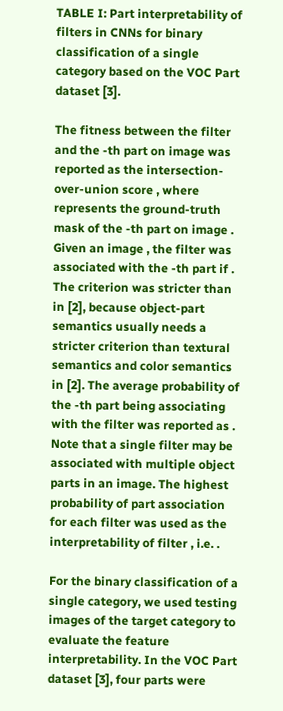TABLE I: Part interpretability of filters in CNNs for binary classification of a single category based on the VOC Part dataset [3].

The fitness between the filter and the -th part on image was reported as the intersection-over-union score , where represents the ground-truth mask of the -th part on image . Given an image , the filter was associated with the -th part if . The criterion was stricter than in [2], because object-part semantics usually needs a stricter criterion than textural semantics and color semantics in [2]. The average probability of the -th part being associating with the filter was reported as . Note that a single filter may be associated with multiple object parts in an image. The highest probability of part association for each filter was used as the interpretability of filter , i.e. .

For the binary classification of a single category, we used testing images of the target category to evaluate the feature interpretability. In the VOC Part dataset [3], four parts were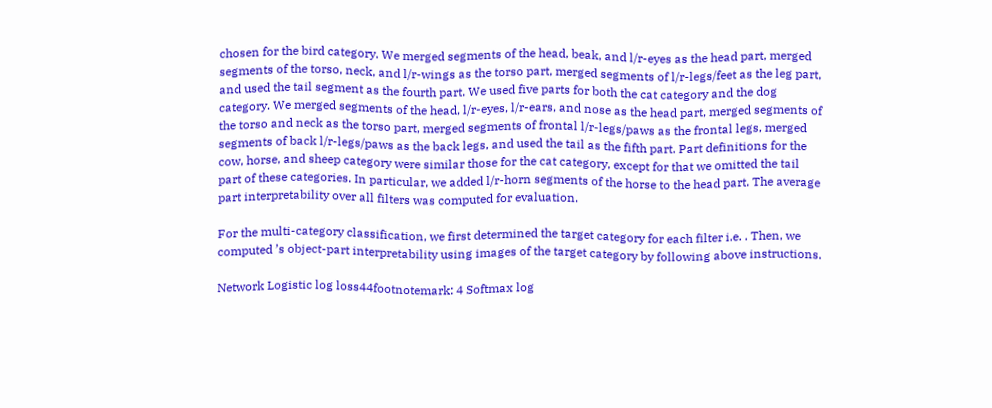chosen for the bird category. We merged segments of the head, beak, and l/r-eyes as the head part, merged segments of the torso, neck, and l/r-wings as the torso part, merged segments of l/r-legs/feet as the leg part, and used the tail segment as the fourth part. We used five parts for both the cat category and the dog category. We merged segments of the head, l/r-eyes, l/r-ears, and nose as the head part, merged segments of the torso and neck as the torso part, merged segments of frontal l/r-legs/paws as the frontal legs, merged segments of back l/r-legs/paws as the back legs, and used the tail as the fifth part. Part definitions for the cow, horse, and sheep category were similar those for the cat category, except for that we omitted the tail part of these categories. In particular, we added l/r-horn segments of the horse to the head part. The average part interpretability over all filters was computed for evaluation.

For the multi-category classification, we first determined the target category for each filter i.e. . Then, we computed ’s object-part interpretability using images of the target category by following above instructions.

Network Logistic log loss44footnotemark: 4 Softmax log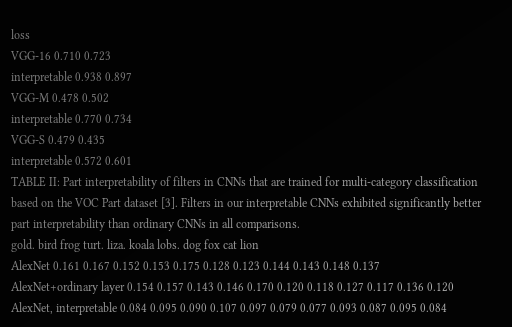loss
VGG-16 0.710 0.723
interpretable 0.938 0.897
VGG-M 0.478 0.502
interpretable 0.770 0.734
VGG-S 0.479 0.435
interpretable 0.572 0.601
TABLE II: Part interpretability of filters in CNNs that are trained for multi-category classification based on the VOC Part dataset [3]. Filters in our interpretable CNNs exhibited significantly better part interpretability than ordinary CNNs in all comparisons.
gold. bird frog turt. liza. koala lobs. dog fox cat lion
AlexNet 0.161 0.167 0.152 0.153 0.175 0.128 0.123 0.144 0.143 0.148 0.137
AlexNet+ordinary layer 0.154 0.157 0.143 0.146 0.170 0.120 0.118 0.127 0.117 0.136 0.120
AlexNet, interpretable 0.084 0.095 0.090 0.107 0.097 0.079 0.077 0.093 0.087 0.095 0.084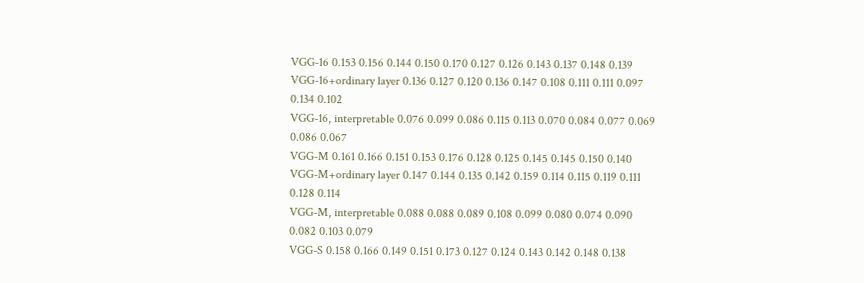VGG-16 0.153 0.156 0.144 0.150 0.170 0.127 0.126 0.143 0.137 0.148 0.139
VGG-16+ordinary layer 0.136 0.127 0.120 0.136 0.147 0.108 0.111 0.111 0.097 0.134 0.102
VGG-16, interpretable 0.076 0.099 0.086 0.115 0.113 0.070 0.084 0.077 0.069 0.086 0.067
VGG-M 0.161 0.166 0.151 0.153 0.176 0.128 0.125 0.145 0.145 0.150 0.140
VGG-M+ordinary layer 0.147 0.144 0.135 0.142 0.159 0.114 0.115 0.119 0.111 0.128 0.114
VGG-M, interpretable 0.088 0.088 0.089 0.108 0.099 0.080 0.074 0.090 0.082 0.103 0.079
VGG-S 0.158 0.166 0.149 0.151 0.173 0.127 0.124 0.143 0.142 0.148 0.138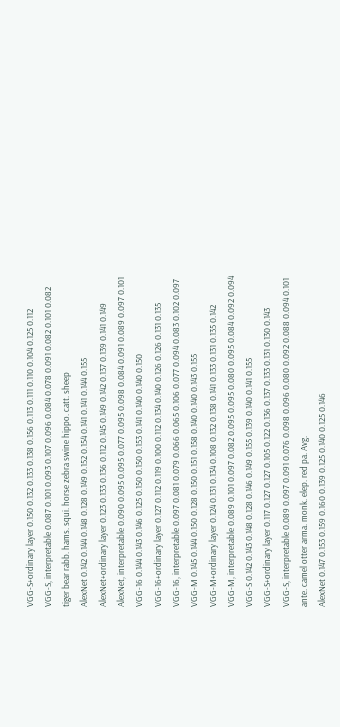VGG-S+ordinary layer 0.150 0.132 0.133 0.138 0.156 0.113 0.111 0.110 0.104 0.125 0.112
VGG-S, interpretable 0.087 0.101 0.093 0.107 0.096 0.084 0.078 0.091 0.082 0.101 0.082
tiger bear rabb. hams. squi. horse zebra swine hippo. catt. sheep
AlexNet 0.142 0.144 0.148 0.128 0.149 0.152 0.154 0.141 0.141 0.144 0.155
AlexNet+ordinary layer 0.123 0.133 0.136 0.112 0.145 0.149 0.142 0.137 0.139 0.141 0.149
AlexNet, interpretable 0.090 0.095 0.095 0.077 0.095 0.098 0.084 0.091 0.089 0.097 0.101
VGG-16 0.144 0.143 0.146 0.125 0.150 0.150 0.153 0.141 0.140 0.140 0.150
VGG-16+ordinary layer 0.127 0.112 0.119 0.100 0.112 0.134 0.140 0.126 0.126 0.131 0.135
VGG-16, interpretable 0.097 0.081 0.079 0.066 0.065 0.106 0.077 0.094 0.083 0.102 0.097
VGG-M 0.145 0.144 0.150 0.128 0.150 0.151 0.158 0.140 0.140 0.143 0.155
VGG-M+ordinary layer 0.124 0.131 0.134 0.108 0.132 0.138 0.141 0.133 0.131 0.135 0.142
VGG-M, interpretable 0.089 0.101 0.097 0.082 0.095 0.095 0.080 0.095 0.084 0.092 0.094
VGG-S 0.142 0.143 0.148 0.128 0.146 0.149 0.155 0.139 0.140 0.141 0.155
VGG-S+ordinary layer 0.117 0.127 0.127 0.105 0.122 0.136 0.137 0.133 0.131 0.130 0.143
VGG-S, interpretable 0.089 0.097 0.091 0.076 0.098 0.096 0.080 0.092 0.088 0.094 0.101
ante. camel otter arma. monk. elep. red pa. Avg.
AlexNet 0.147 0.153 0.159 0.160 0.139 0.125 0.140 0.125 0.146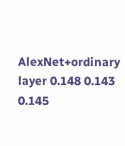AlexNet+ordinary layer 0.148 0.143 0.145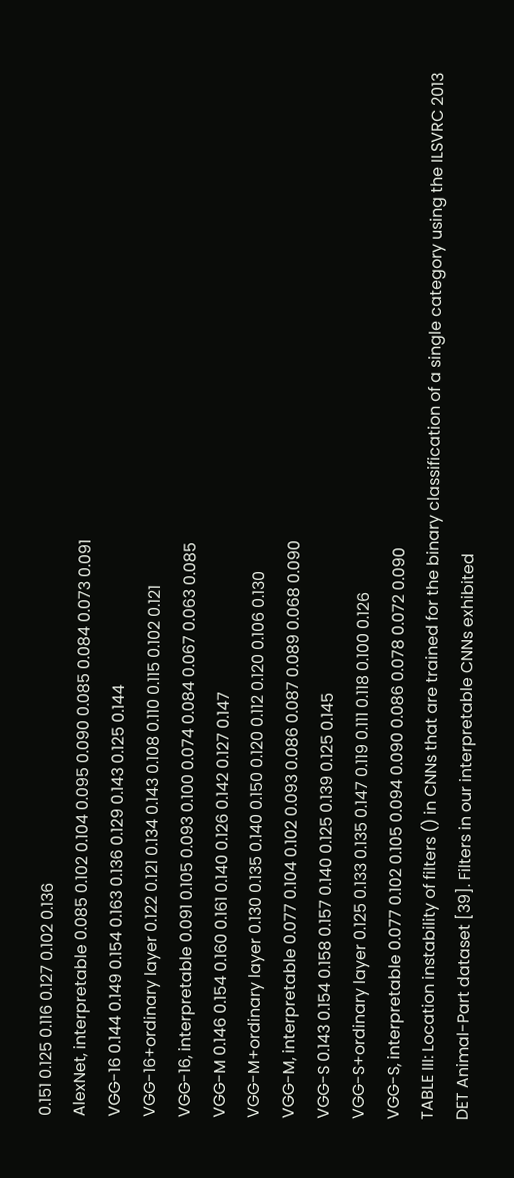0.151 0.125 0.116 0.127 0.102 0.136
AlexNet, interpretable 0.085 0.102 0.104 0.095 0.090 0.085 0.084 0.073 0.091
VGG-16 0.144 0.149 0.154 0.163 0.136 0.129 0.143 0.125 0.144
VGG-16+ordinary layer 0.122 0.121 0.134 0.143 0.108 0.110 0.115 0.102 0.121
VGG-16, interpretable 0.091 0.105 0.093 0.100 0.074 0.084 0.067 0.063 0.085
VGG-M 0.146 0.154 0.160 0.161 0.140 0.126 0.142 0.127 0.147
VGG-M+ordinary layer 0.130 0.135 0.140 0.150 0.120 0.112 0.120 0.106 0.130
VGG-M, interpretable 0.077 0.104 0.102 0.093 0.086 0.087 0.089 0.068 0.090
VGG-S 0.143 0.154 0.158 0.157 0.140 0.125 0.139 0.125 0.145
VGG-S+ordinary layer 0.125 0.133 0.135 0.147 0.119 0.111 0.118 0.100 0.126
VGG-S, interpretable 0.077 0.102 0.105 0.094 0.090 0.086 0.078 0.072 0.090
TABLE III: Location instability of filters () in CNNs that are trained for the binary classification of a single category using the ILSVRC 2013 DET Animal-Part dataset [39]. Filters in our interpretable CNNs exhibited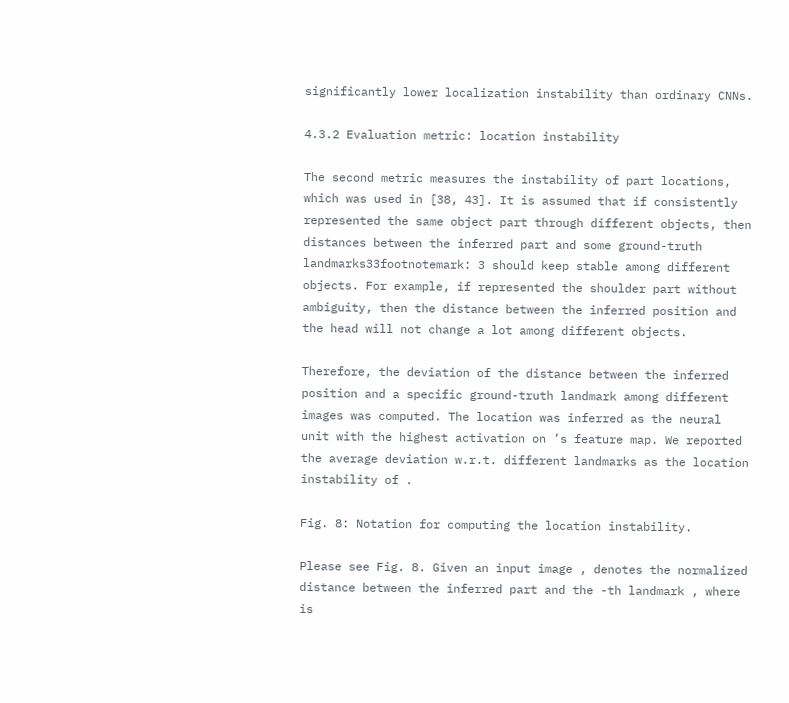significantly lower localization instability than ordinary CNNs.

4.3.2 Evaluation metric: location instability

The second metric measures the instability of part locations, which was used in [38, 43]. It is assumed that if consistently represented the same object part through different objects, then distances between the inferred part and some ground-truth landmarks33footnotemark: 3 should keep stable among different objects. For example, if represented the shoulder part without ambiguity, then the distance between the inferred position and the head will not change a lot among different objects.

Therefore, the deviation of the distance between the inferred position and a specific ground-truth landmark among different images was computed. The location was inferred as the neural unit with the highest activation on ’s feature map. We reported the average deviation w.r.t. different landmarks as the location instability of .

Fig. 8: Notation for computing the location instability.

Please see Fig. 8. Given an input image , denotes the normalized distance between the inferred part and the -th landmark , where is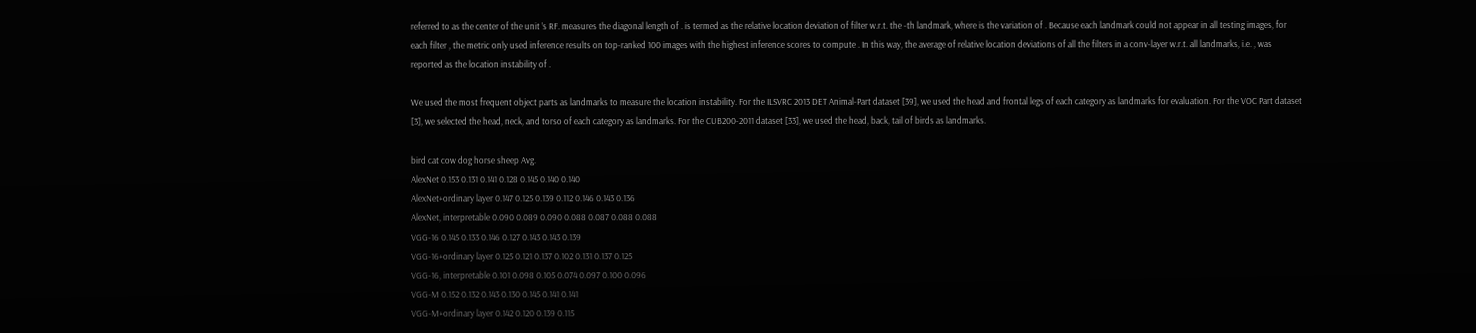referred to as the center of the unit ’s RF. measures the diagonal length of . is termed as the relative location deviation of filter w.r.t. the -th landmark, where is the variation of . Because each landmark could not appear in all testing images, for each filter , the metric only used inference results on top-ranked 100 images with the highest inference scores to compute . In this way, the average of relative location deviations of all the filters in a conv-layer w.r.t. all landmarks, i.e. , was reported as the location instability of .

We used the most frequent object parts as landmarks to measure the location instability. For the ILSVRC 2013 DET Animal-Part dataset [39], we used the head and frontal legs of each category as landmarks for evaluation. For the VOC Part dataset [3], we selected the head, neck, and torso of each category as landmarks. For the CUB200-2011 dataset [33], we used the head, back, tail of birds as landmarks.

bird cat cow dog horse sheep Avg.
AlexNet 0.153 0.131 0.141 0.128 0.145 0.140 0.140
AlexNet+ordinary layer 0.147 0.125 0.139 0.112 0.146 0.143 0.136
AlexNet, interpretable 0.090 0.089 0.090 0.088 0.087 0.088 0.088
VGG-16 0.145 0.133 0.146 0.127 0.143 0.143 0.139
VGG-16+ordinary layer 0.125 0.121 0.137 0.102 0.131 0.137 0.125
VGG-16, interpretable 0.101 0.098 0.105 0.074 0.097 0.100 0.096
VGG-M 0.152 0.132 0.143 0.130 0.145 0.141 0.141
VGG-M+ordinary layer 0.142 0.120 0.139 0.115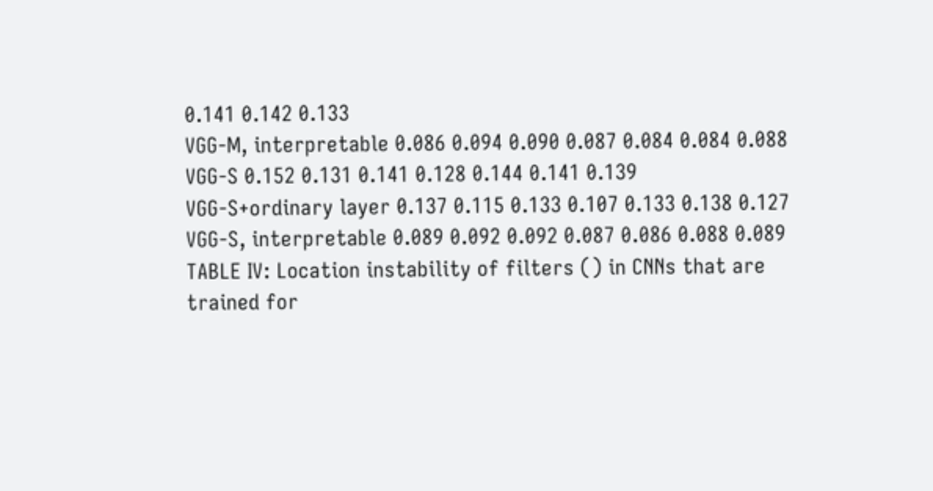0.141 0.142 0.133
VGG-M, interpretable 0.086 0.094 0.090 0.087 0.084 0.084 0.088
VGG-S 0.152 0.131 0.141 0.128 0.144 0.141 0.139
VGG-S+ordinary layer 0.137 0.115 0.133 0.107 0.133 0.138 0.127
VGG-S, interpretable 0.089 0.092 0.092 0.087 0.086 0.088 0.089
TABLE IV: Location instability of filters () in CNNs that are trained for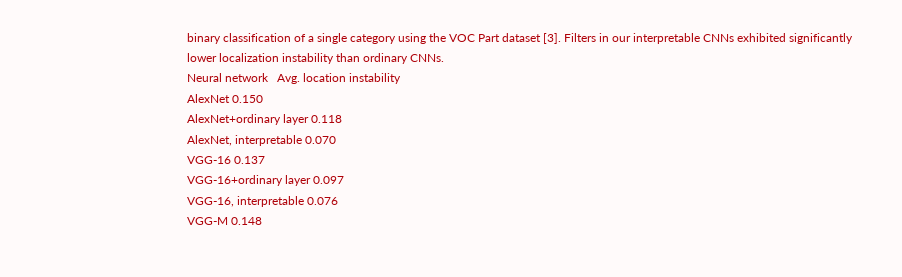binary classification of a single category using the VOC Part dataset [3]. Filters in our interpretable CNNs exhibited significantly lower localization instability than ordinary CNNs.
Neural network   Avg. location instability
AlexNet 0.150
AlexNet+ordinary layer 0.118
AlexNet, interpretable 0.070
VGG-16 0.137
VGG-16+ordinary layer 0.097
VGG-16, interpretable 0.076
VGG-M 0.148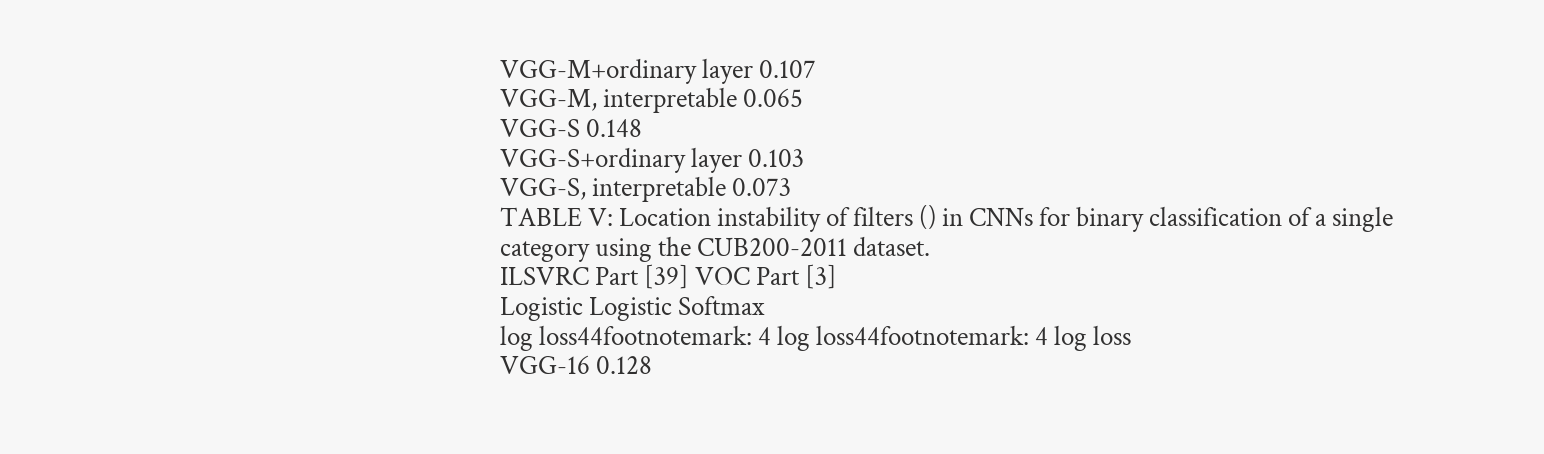VGG-M+ordinary layer 0.107
VGG-M, interpretable 0.065
VGG-S 0.148
VGG-S+ordinary layer 0.103
VGG-S, interpretable 0.073
TABLE V: Location instability of filters () in CNNs for binary classification of a single category using the CUB200-2011 dataset.
ILSVRC Part [39] VOC Part [3]
Logistic Logistic Softmax
log loss44footnotemark: 4 log loss44footnotemark: 4 log loss
VGG-16 0.128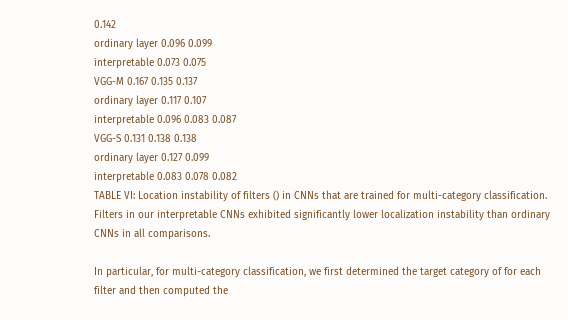0.142
ordinary layer 0.096 0.099
interpretable 0.073 0.075
VGG-M 0.167 0.135 0.137
ordinary layer 0.117 0.107
interpretable 0.096 0.083 0.087
VGG-S 0.131 0.138 0.138
ordinary layer 0.127 0.099
interpretable 0.083 0.078 0.082
TABLE VI: Location instability of filters () in CNNs that are trained for multi-category classification. Filters in our interpretable CNNs exhibited significantly lower localization instability than ordinary CNNs in all comparisons.

In particular, for multi-category classification, we first determined the target category of for each filter and then computed the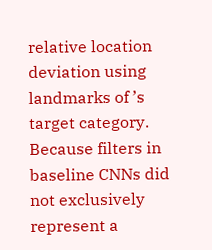relative location deviation using landmarks of ’s target category. Because filters in baseline CNNs did not exclusively represent a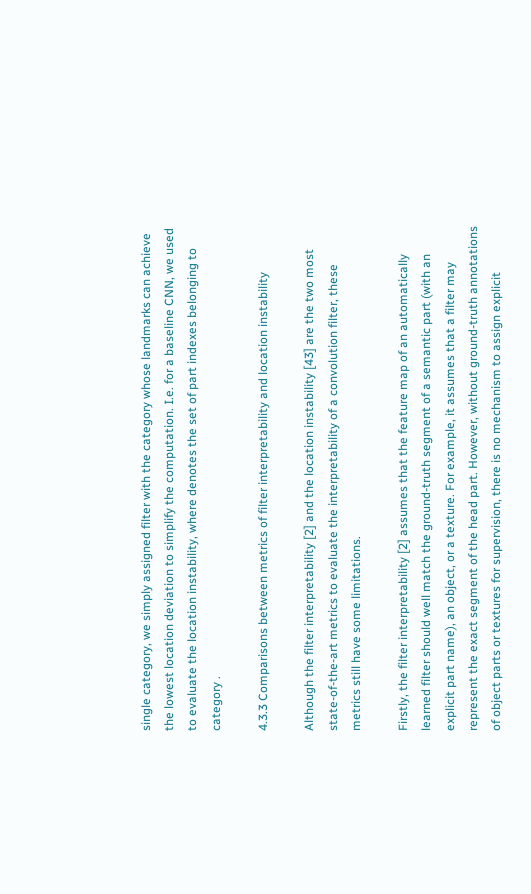single category, we simply assigned filter with the category whose landmarks can achieve the lowest location deviation to simplify the computation. I.e. for a baseline CNN, we used to evaluate the location instability, where denotes the set of part indexes belonging to category .

4.3.3 Comparisons between metrics of filter interpretability and location instability

Although the filter interpretability [2] and the location instability [43] are the two most state-of-the-art metrics to evaluate the interpretability of a convolution filter, these metrics still have some limitations.

Firstly, the filter interpretability [2] assumes that the feature map of an automatically learned filter should well match the ground-truth segment of a semantic part (with an explicit part name), an object, or a texture. For example, it assumes that a filter may represent the exact segment of the head part. However, without ground-truth annotations of object parts or textures for supervision, there is no mechanism to assign explicit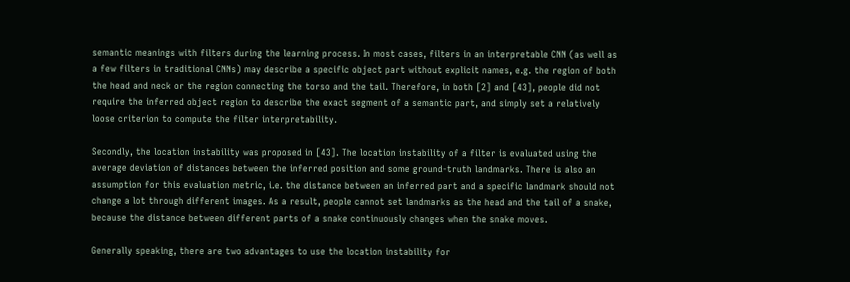semantic meanings with filters during the learning process. In most cases, filters in an interpretable CNN (as well as a few filters in traditional CNNs) may describe a specific object part without explicit names, e.g. the region of both the head and neck or the region connecting the torso and the tail. Therefore, in both [2] and [43], people did not require the inferred object region to describe the exact segment of a semantic part, and simply set a relatively loose criterion to compute the filter interpretability.

Secondly, the location instability was proposed in [43]. The location instability of a filter is evaluated using the average deviation of distances between the inferred position and some ground-truth landmarks. There is also an assumption for this evaluation metric, i.e. the distance between an inferred part and a specific landmark should not change a lot through different images. As a result, people cannot set landmarks as the head and the tail of a snake, because the distance between different parts of a snake continuously changes when the snake moves.

Generally speaking, there are two advantages to use the location instability for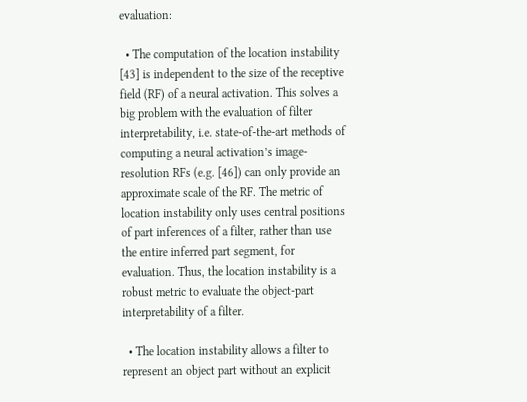evaluation:

  • The computation of the location instability [43] is independent to the size of the receptive field (RF) of a neural activation. This solves a big problem with the evaluation of filter interpretability, i.e. state-of-the-art methods of computing a neural activation’s image-resolution RFs (e.g. [46]) can only provide an approximate scale of the RF. The metric of location instability only uses central positions of part inferences of a filter, rather than use the entire inferred part segment, for evaluation. Thus, the location instability is a robust metric to evaluate the object-part interpretability of a filter.

  • The location instability allows a filter to represent an object part without an explicit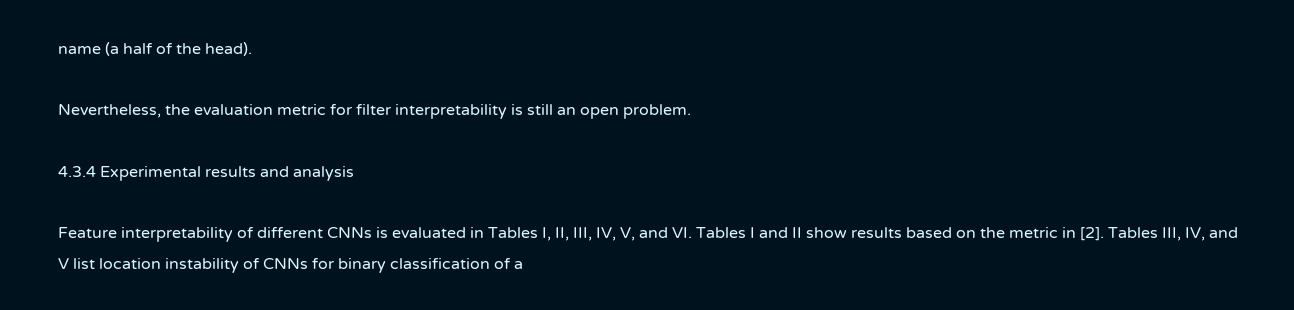name (a half of the head).

Nevertheless, the evaluation metric for filter interpretability is still an open problem.

4.3.4 Experimental results and analysis

Feature interpretability of different CNNs is evaluated in Tables I, II, III, IV, V, and VI. Tables I and II show results based on the metric in [2]. Tables III, IV, and V list location instability of CNNs for binary classification of a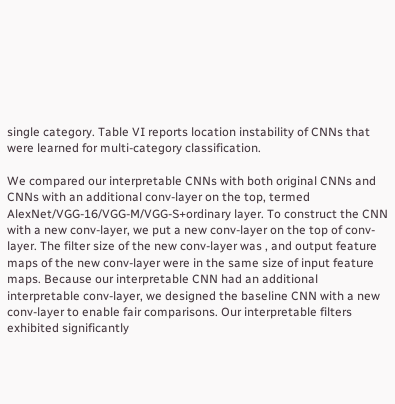single category. Table VI reports location instability of CNNs that were learned for multi-category classification.

We compared our interpretable CNNs with both original CNNs and CNNs with an additional conv-layer on the top, termed AlexNet/VGG-16/VGG-M/VGG-S+ordinary layer. To construct the CNN with a new conv-layer, we put a new conv-layer on the top of conv-layer. The filter size of the new conv-layer was , and output feature maps of the new conv-layer were in the same size of input feature maps. Because our interpretable CNN had an additional interpretable conv-layer, we designed the baseline CNN with a new conv-layer to enable fair comparisons. Our interpretable filters exhibited significantly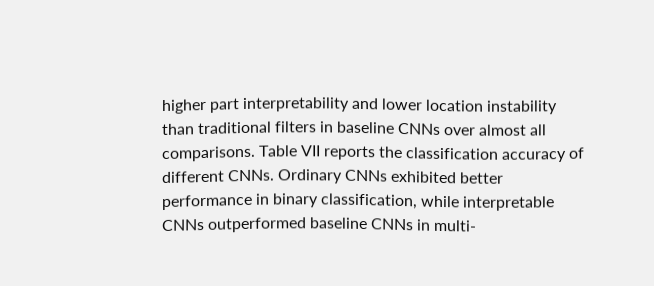higher part interpretability and lower location instability than traditional filters in baseline CNNs over almost all comparisons. Table VII reports the classification accuracy of different CNNs. Ordinary CNNs exhibited better performance in binary classification, while interpretable CNNs outperformed baseline CNNs in multi-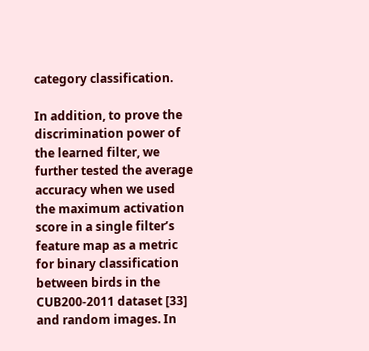category classification.

In addition, to prove the discrimination power of the learned filter, we further tested the average accuracy when we used the maximum activation score in a single filter’s feature map as a metric for binary classification between birds in the CUB200-2011 dataset [33] and random images. In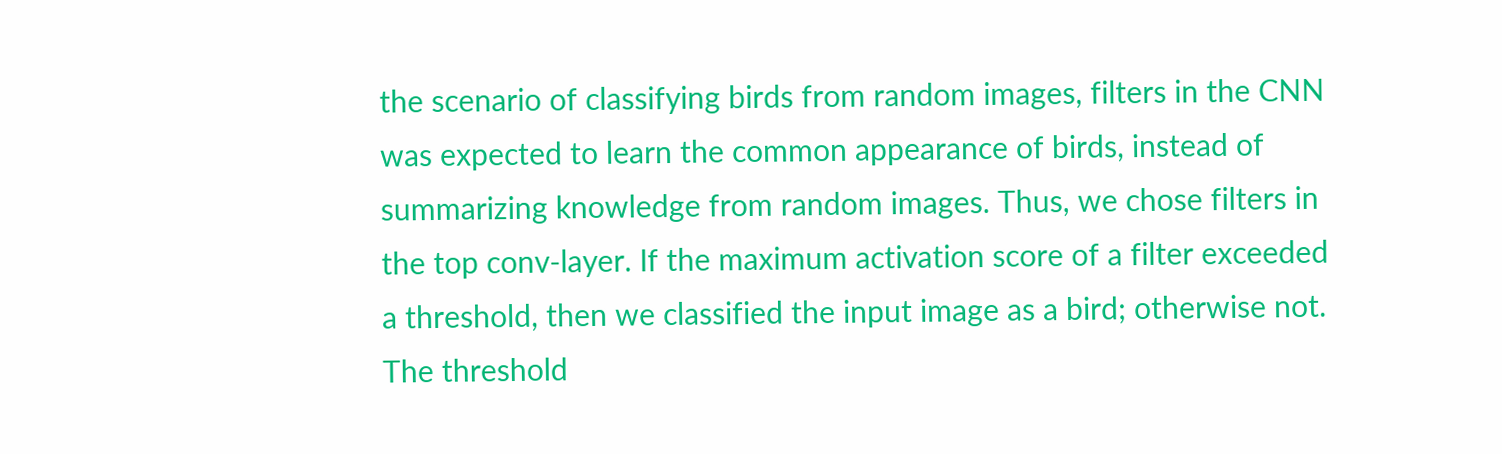the scenario of classifying birds from random images, filters in the CNN was expected to learn the common appearance of birds, instead of summarizing knowledge from random images. Thus, we chose filters in the top conv-layer. If the maximum activation score of a filter exceeded a threshold, then we classified the input image as a bird; otherwise not. The threshold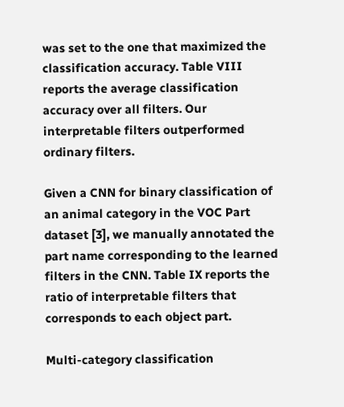was set to the one that maximized the classification accuracy. Table VIII reports the average classification accuracy over all filters. Our interpretable filters outperformed ordinary filters.

Given a CNN for binary classification of an animal category in the VOC Part dataset [3], we manually annotated the part name corresponding to the learned filters in the CNN. Table IX reports the ratio of interpretable filters that corresponds to each object part.

Multi-category classification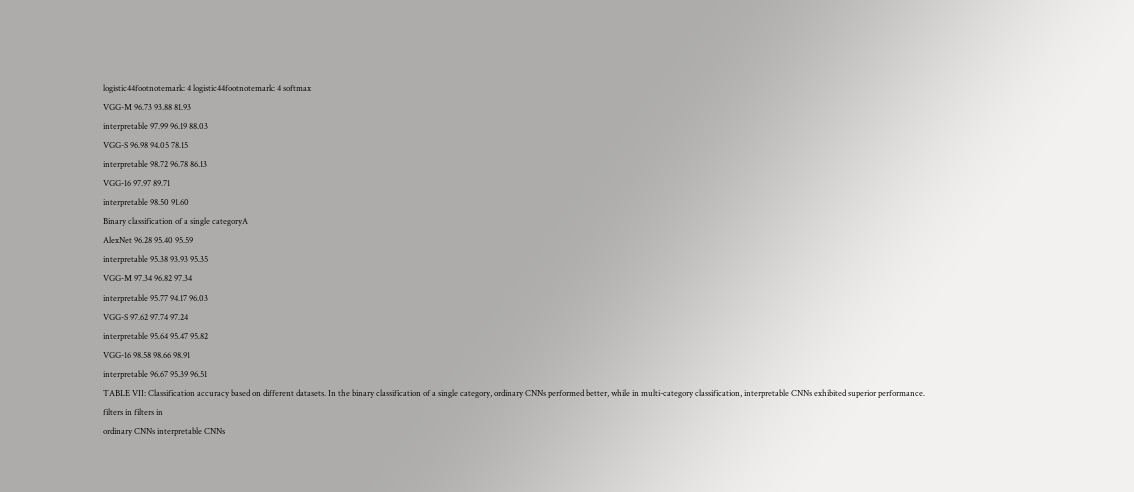logistic44footnotemark: 4 logistic44footnotemark: 4 softmax
VGG-M 96.73 93.88 81.93
interpretable 97.99 96.19 88.03
VGG-S 96.98 94.05 78.15
interpretable 98.72 96.78 86.13
VGG-16 97.97 89.71
interpretable 98.50 91.60
Binary classification of a single categoryA
AlexNet 96.28 95.40 95.59
interpretable 95.38 93.93 95.35
VGG-M 97.34 96.82 97.34
interpretable 95.77 94.17 96.03
VGG-S 97.62 97.74 97.24
interpretable 95.64 95.47 95.82
VGG-16 98.58 98.66 98.91
interpretable 96.67 95.39 96.51
TABLE VII: Classification accuracy based on different datasets. In the binary classification of a single category, ordinary CNNs performed better, while in multi-category classification, interpretable CNNs exhibited superior performance.
filters in filters in
ordinary CNNs interpretable CNNs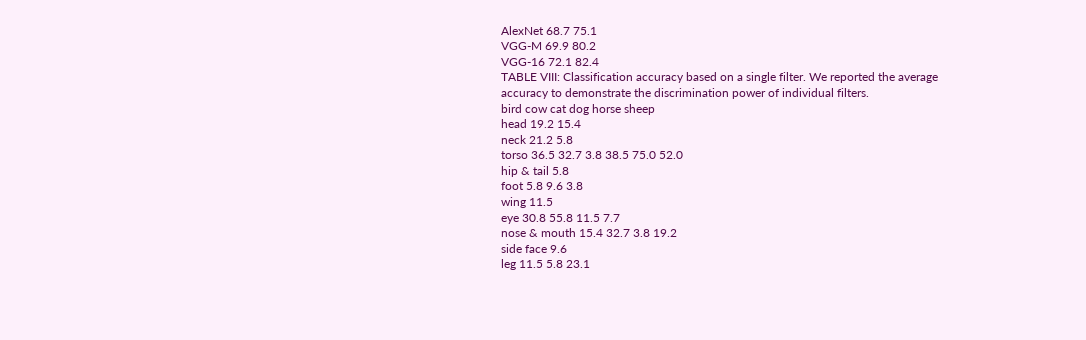AlexNet 68.7 75.1
VGG-M 69.9 80.2
VGG-16 72.1 82.4
TABLE VIII: Classification accuracy based on a single filter. We reported the average accuracy to demonstrate the discrimination power of individual filters.
bird cow cat dog horse sheep
head 19.2 15.4
neck 21.2 5.8
torso 36.5 32.7 3.8 38.5 75.0 52.0
hip & tail 5.8
foot 5.8 9.6 3.8
wing 11.5
eye 30.8 55.8 11.5 7.7
nose & mouth 15.4 32.7 3.8 19.2
side face 9.6
leg 11.5 5.8 23.1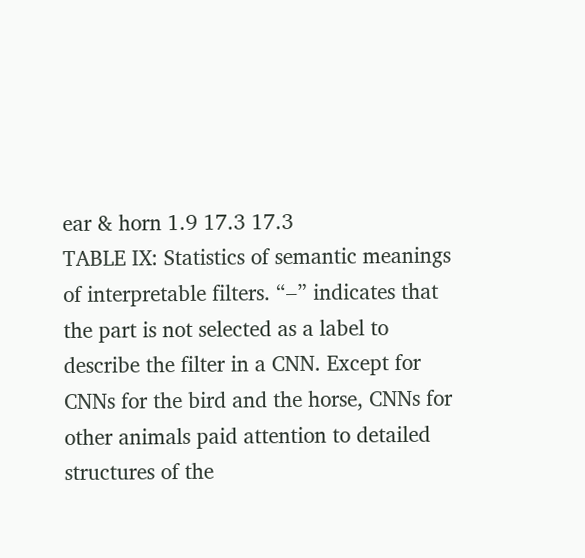ear & horn 1.9 17.3 17.3
TABLE IX: Statistics of semantic meanings of interpretable filters. “–” indicates that the part is not selected as a label to describe the filter in a CNN. Except for CNNs for the bird and the horse, CNNs for other animals paid attention to detailed structures of the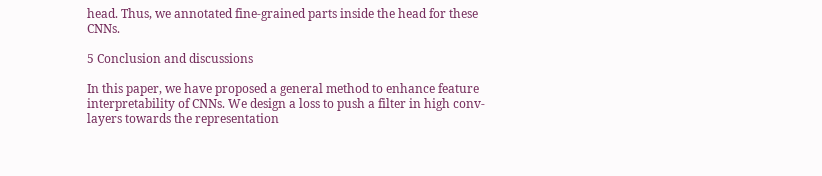head. Thus, we annotated fine-grained parts inside the head for these CNNs.

5 Conclusion and discussions

In this paper, we have proposed a general method to enhance feature interpretability of CNNs. We design a loss to push a filter in high conv-layers towards the representation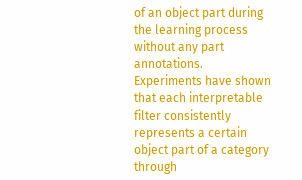of an object part during the learning process without any part annotations. Experiments have shown that each interpretable filter consistently represents a certain object part of a category through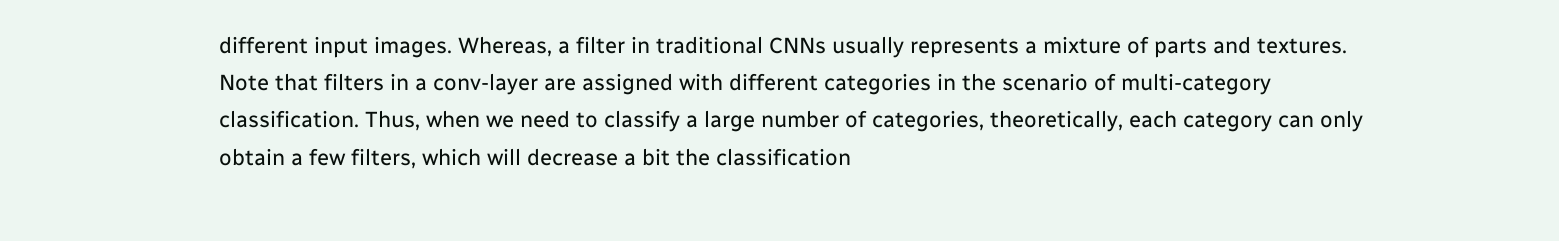different input images. Whereas, a filter in traditional CNNs usually represents a mixture of parts and textures. Note that filters in a conv-layer are assigned with different categories in the scenario of multi-category classification. Thus, when we need to classify a large number of categories, theoretically, each category can only obtain a few filters, which will decrease a bit the classification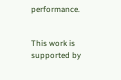performance.


This work is supported by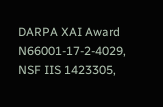DARPA XAI Award N66001-17-2-4029, NSF IIS 1423305,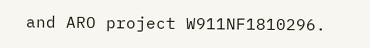and ARO project W911NF1810296.